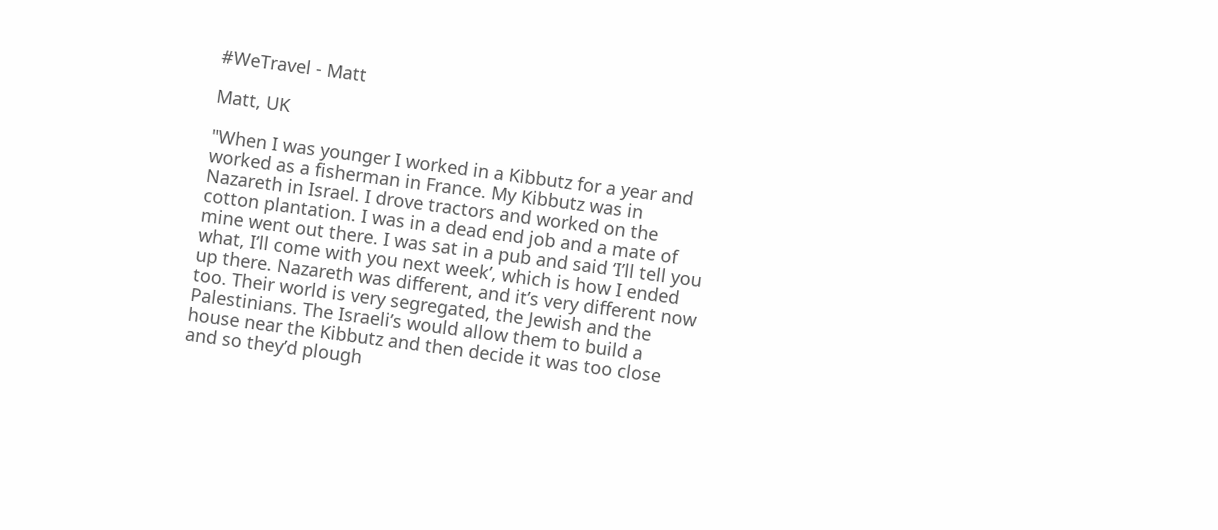#WeTravel - Matt

Matt, UK

"When I was younger I worked in a Kibbutz for a year and worked as a fisherman in France. My Kibbutz was in Nazareth in Israel. I drove tractors and worked on the cotton plantation. I was in a dead end job and a mate of mine went out there. I was sat in a pub and said ‘I’ll tell you what, I’ll come with you next week’, which is how I ended up there. Nazareth was different, and it’s very different now too. Their world is very segregated, the Jewish and the Palestinians. The Israeli’s would allow them to build a house near the Kibbutz and then decide it was too close and so they’d plough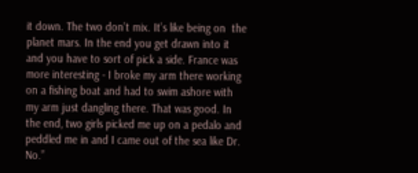it down. The two don’t mix. It’s like being on  the planet mars. In the end you get drawn into it and you have to sort of pick a side. France was more interesting - I broke my arm there working on a fishing boat and had to swim ashore with my arm just dangling there. That was good. In the end, two girls picked me up on a pedalo and peddled me in and I came out of the sea like Dr. No.”